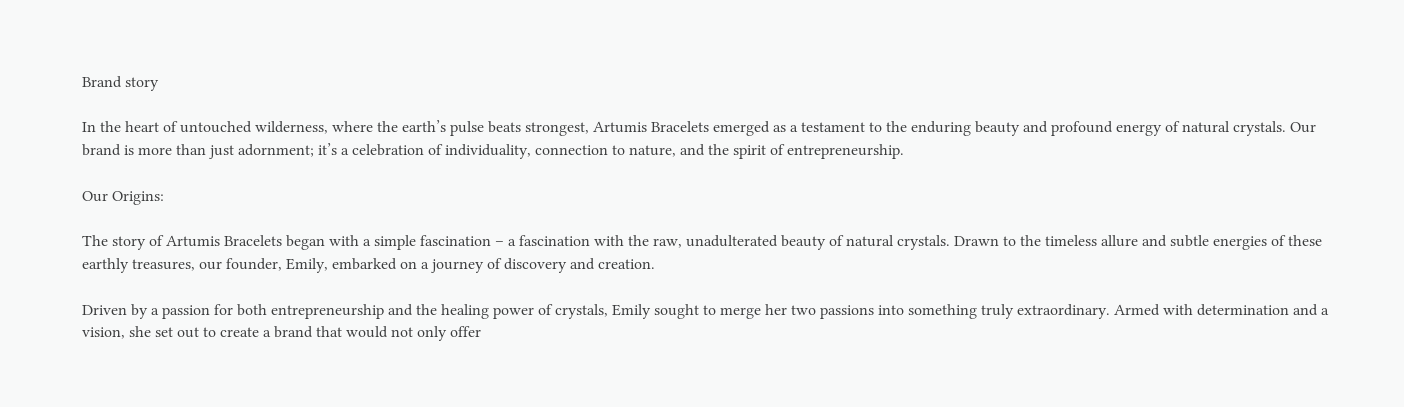Brand story

In the heart of untouched wilderness, where the earth’s pulse beats strongest, Artumis Bracelets emerged as a testament to the enduring beauty and profound energy of natural crystals. Our brand is more than just adornment; it’s a celebration of individuality, connection to nature, and the spirit of entrepreneurship.

Our Origins:

The story of Artumis Bracelets began with a simple fascination – a fascination with the raw, unadulterated beauty of natural crystals. Drawn to the timeless allure and subtle energies of these earthly treasures, our founder, Emily, embarked on a journey of discovery and creation.

Driven by a passion for both entrepreneurship and the healing power of crystals, Emily sought to merge her two passions into something truly extraordinary. Armed with determination and a vision, she set out to create a brand that would not only offer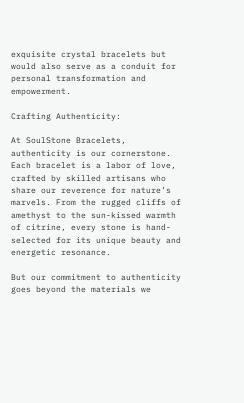exquisite crystal bracelets but would also serve as a conduit for personal transformation and empowerment.

Crafting Authenticity:

At SoulStone Bracelets, authenticity is our cornerstone. Each bracelet is a labor of love, crafted by skilled artisans who share our reverence for nature’s marvels. From the rugged cliffs of amethyst to the sun-kissed warmth of citrine, every stone is hand-selected for its unique beauty and energetic resonance.

But our commitment to authenticity goes beyond the materials we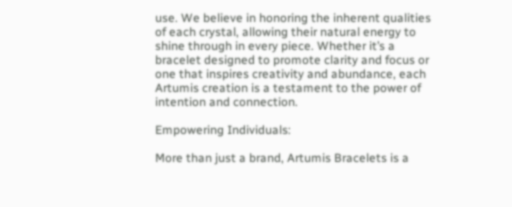use. We believe in honoring the inherent qualities of each crystal, allowing their natural energy to shine through in every piece. Whether it’s a bracelet designed to promote clarity and focus or one that inspires creativity and abundance, each Artumis creation is a testament to the power of intention and connection.

Empowering Individuals:

More than just a brand, Artumis Bracelets is a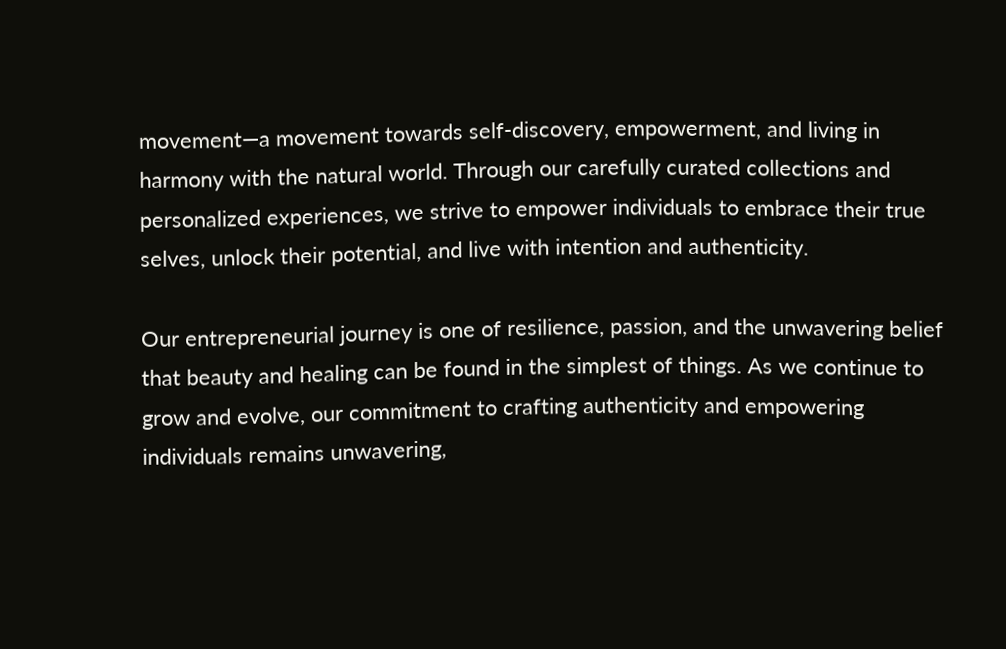movement—a movement towards self-discovery, empowerment, and living in harmony with the natural world. Through our carefully curated collections and personalized experiences, we strive to empower individuals to embrace their true selves, unlock their potential, and live with intention and authenticity.

Our entrepreneurial journey is one of resilience, passion, and the unwavering belief that beauty and healing can be found in the simplest of things. As we continue to grow and evolve, our commitment to crafting authenticity and empowering individuals remains unwavering,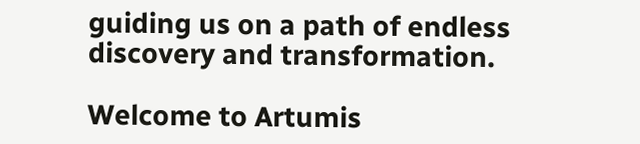guiding us on a path of endless discovery and transformation.

Welcome to Artumis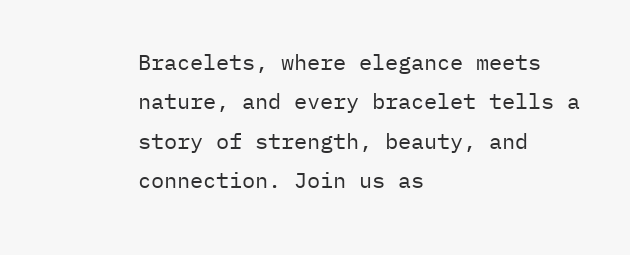Bracelets, where elegance meets nature, and every bracelet tells a story of strength, beauty, and connection. Join us as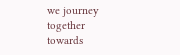we journey together towards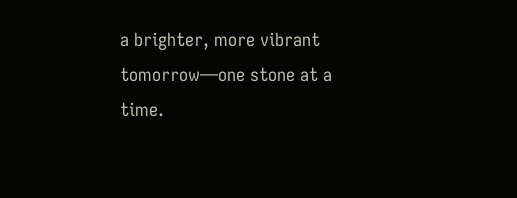a brighter, more vibrant tomorrow—one stone at a time.